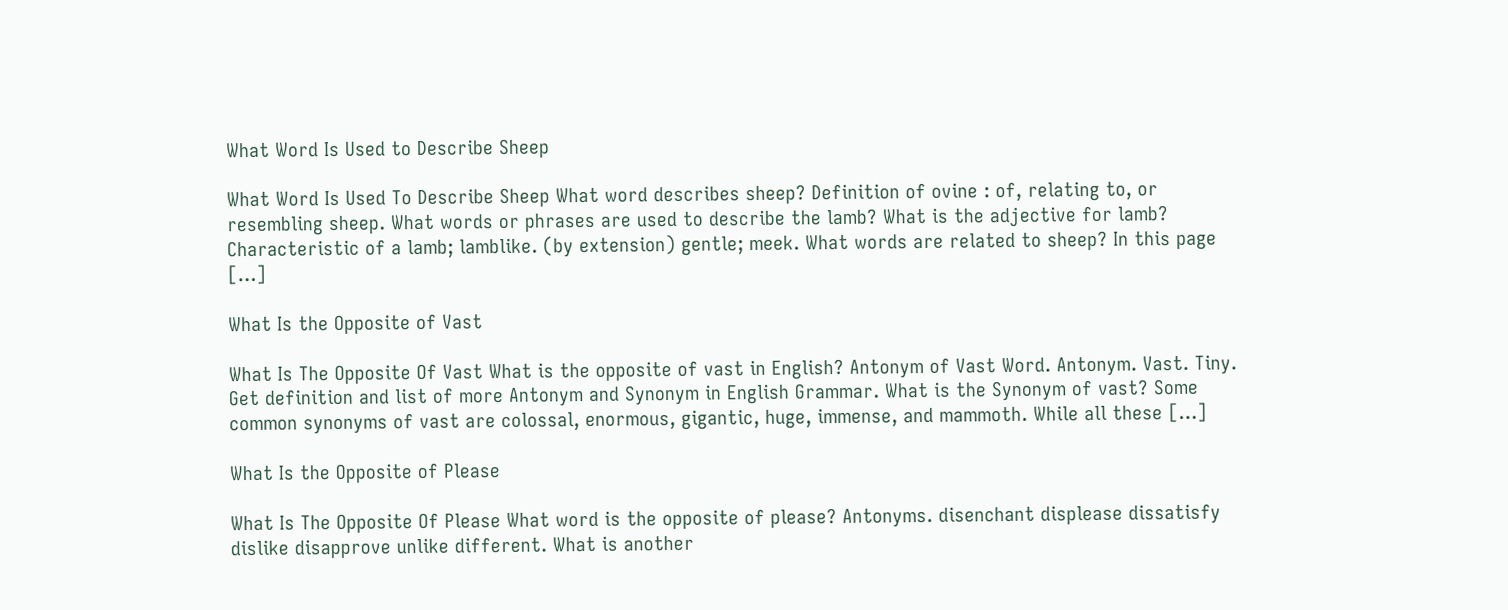What Word Is Used to Describe Sheep

What Word Is Used To Describe Sheep What word describes sheep? Definition of ovine : of, relating to, or resembling sheep. What words or phrases are used to describe the lamb? What is the adjective for lamb? Characteristic of a lamb; lamblike. (by extension) gentle; meek. What words are related to sheep? In this page […]

What Is the Opposite of Vast

What Is The Opposite Of Vast What is the opposite of vast in English? Antonym of Vast Word. Antonym. Vast. Tiny. Get definition and list of more Antonym and Synonym in English Grammar. What is the Synonym of vast? Some common synonyms of vast are colossal, enormous, gigantic, huge, immense, and mammoth. While all these […]

What Is the Opposite of Please

What Is The Opposite Of Please What word is the opposite of please? Antonyms. disenchant displease dissatisfy dislike disapprove unlike different. What is another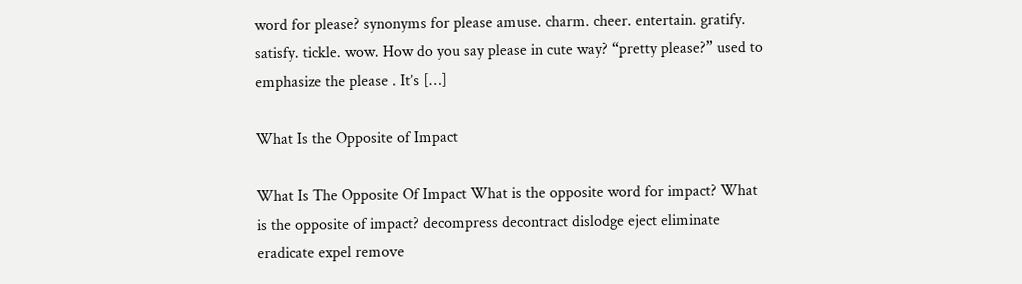word for please? synonyms for please amuse. charm. cheer. entertain. gratify. satisfy. tickle. wow. How do you say please in cute way? “pretty please?” used to emphasize the please . It’s […]

What Is the Opposite of Impact

What Is The Opposite Of Impact What is the opposite word for impact? What is the opposite of impact? decompress decontract dislodge eject eliminate eradicate expel remove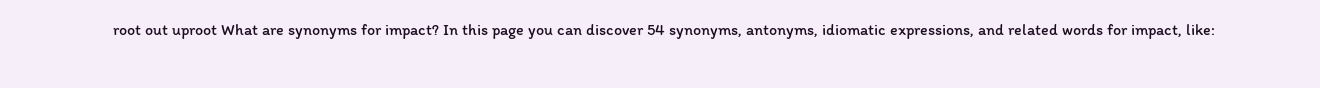root out uproot What are synonyms for impact? In this page you can discover 54 synonyms, antonyms, idiomatic expressions, and related words for impact, like: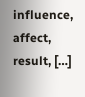influence, affect, result, […]